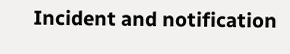Incident and notification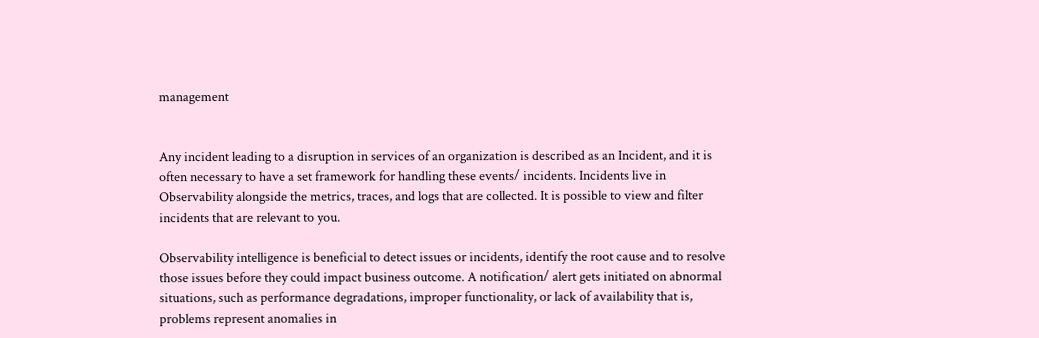management


Any incident leading to a disruption in services of an organization is described as an Incident, and it is often necessary to have a set framework for handling these events/ incidents. Incidents live in Observability alongside the metrics, traces, and logs that are collected. It is possible to view and filter incidents that are relevant to you.

Observability intelligence is beneficial to detect issues or incidents, identify the root cause and to resolve those issues before they could impact business outcome. A notification/ alert gets initiated on abnormal situations, such as performance degradations, improper functionality, or lack of availability that is, problems represent anomalies in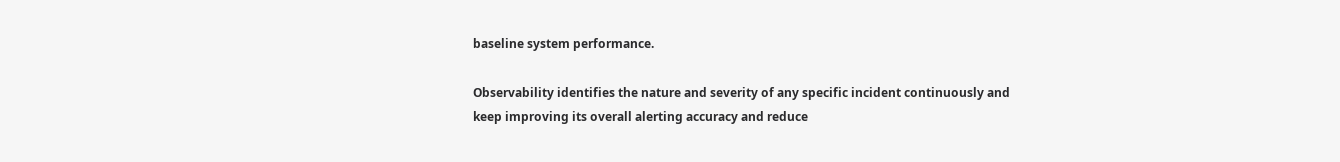baseline system performance.

Observability identifies the nature and severity of any specific incident continuously and keep improving its overall alerting accuracy and reduce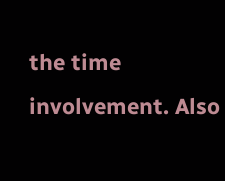the time involvement. Also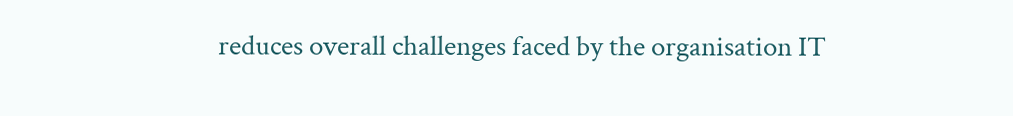reduces overall challenges faced by the organisation IT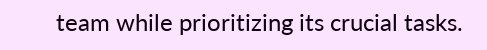team while prioritizing its crucial tasks.